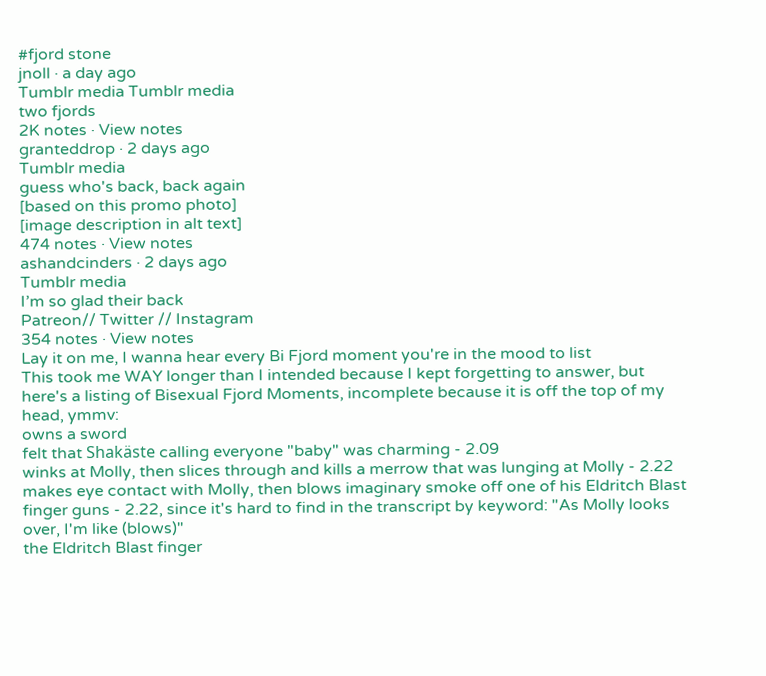#fjord stone
jnoll · a day ago
Tumblr media Tumblr media
two fjords
2K notes · View notes
granteddrop · 2 days ago
Tumblr media
guess who's back, back again
[based on this promo photo]
[image description in alt text]
474 notes · View notes
ashandcinders · 2 days ago
Tumblr media
I’m so glad their back
Patreon// Twitter // Instagram
354 notes · View notes
Lay it on me, I wanna hear every Bi Fjord moment you're in the mood to list
This took me WAY longer than I intended because I kept forgetting to answer, but here's a listing of Bisexual Fjord Moments, incomplete because it is off the top of my head, ymmv:
owns a sword
felt that Shakäste calling everyone "baby" was charming - 2.09
winks at Molly, then slices through and kills a merrow that was lunging at Molly - 2.22
makes eye contact with Molly, then blows imaginary smoke off one of his Eldritch Blast finger guns - 2.22, since it's hard to find in the transcript by keyword: "As Molly looks over, I'm like (blows)"
the Eldritch Blast finger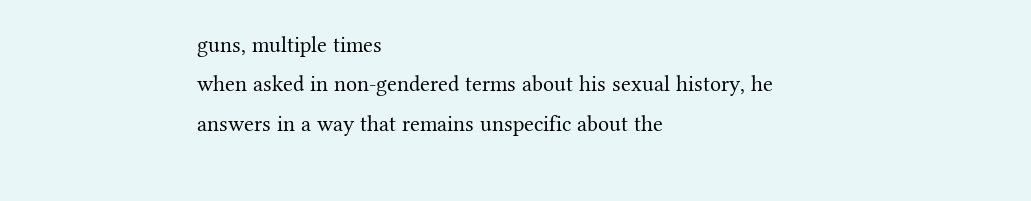guns, multiple times
when asked in non-gendered terms about his sexual history, he answers in a way that remains unspecific about the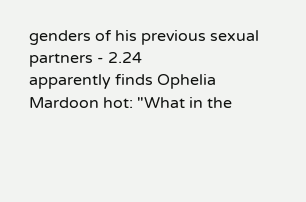genders of his previous sexual partners - 2.24
apparently finds Ophelia Mardoon hot: "What in the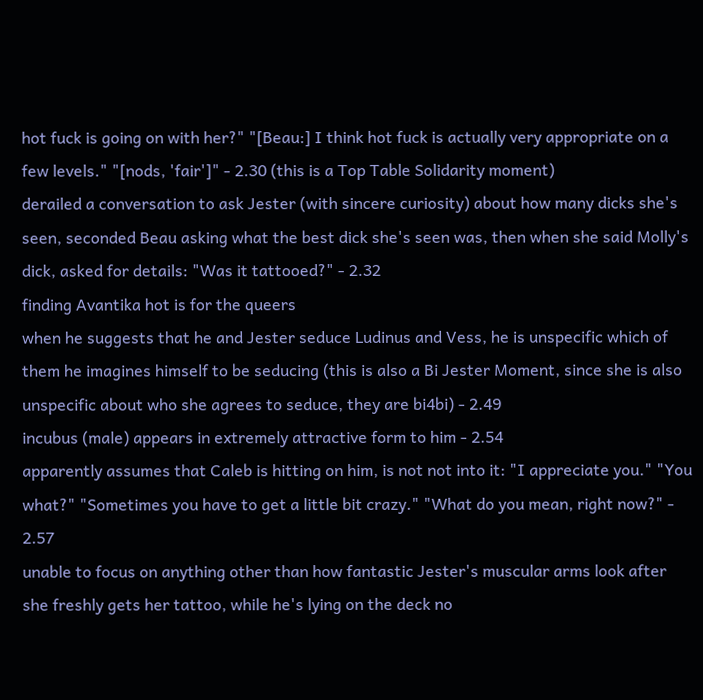hot fuck is going on with her?" "[Beau:] I think hot fuck is actually very appropriate on a few levels." "[nods, 'fair']" - 2.30 (this is a Top Table Solidarity moment)
derailed a conversation to ask Jester (with sincere curiosity) about how many dicks she's seen, seconded Beau asking what the best dick she's seen was, then when she said Molly's dick, asked for details: "Was it tattooed?" - 2.32
finding Avantika hot is for the queers
when he suggests that he and Jester seduce Ludinus and Vess, he is unspecific which of them he imagines himself to be seducing (this is also a Bi Jester Moment, since she is also unspecific about who she agrees to seduce, they are bi4bi) - 2.49
incubus (male) appears in extremely attractive form to him - 2.54
apparently assumes that Caleb is hitting on him, is not not into it: "I appreciate you." "You what?" "Sometimes you have to get a little bit crazy." "What do you mean, right now?" - 2.57
unable to focus on anything other than how fantastic Jester's muscular arms look after she freshly gets her tattoo, while he's lying on the deck no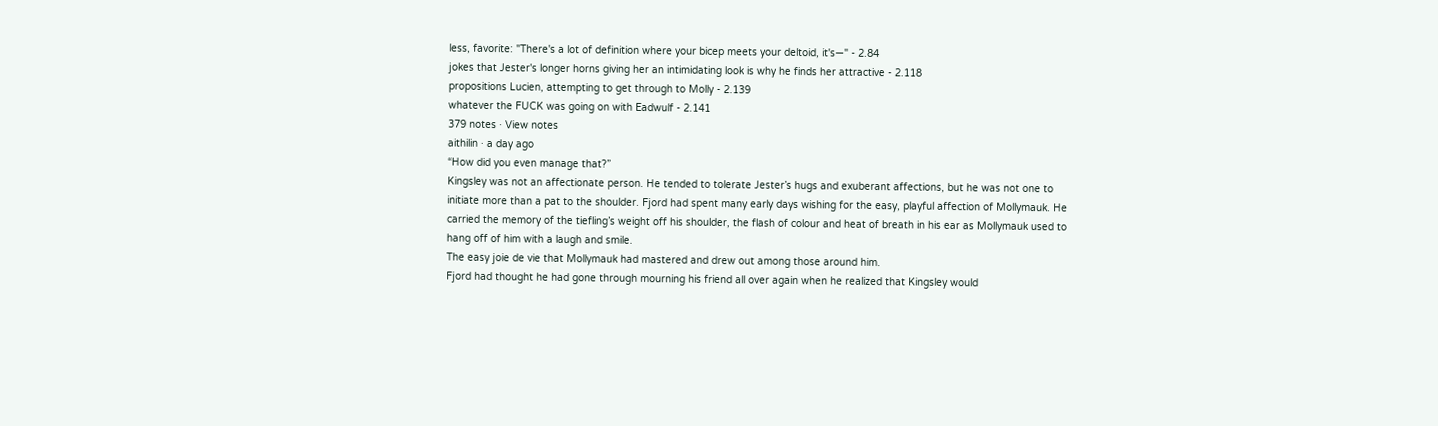less, favorite: "There's a lot of definition where your bicep meets your deltoid, it's—" - 2.84
jokes that Jester's longer horns giving her an intimidating look is why he finds her attractive - 2.118
propositions Lucien, attempting to get through to Molly - 2.139
whatever the FUCK was going on with Eadwulf - 2.141
379 notes · View notes
aithilin · a day ago
“How did you even manage that?”
Kingsley was not an affectionate person. He tended to tolerate Jester’s hugs and exuberant affections, but he was not one to initiate more than a pat to the shoulder. Fjord had spent many early days wishing for the easy, playful affection of Mollymauk. He carried the memory of the tiefling’s weight off his shoulder, the flash of colour and heat of breath in his ear as Mollymauk used to hang off of him with a laugh and smile.
The easy joie de vie that Mollymauk had mastered and drew out among those around him.
Fjord had thought he had gone through mourning his friend all over again when he realized that Kingsley would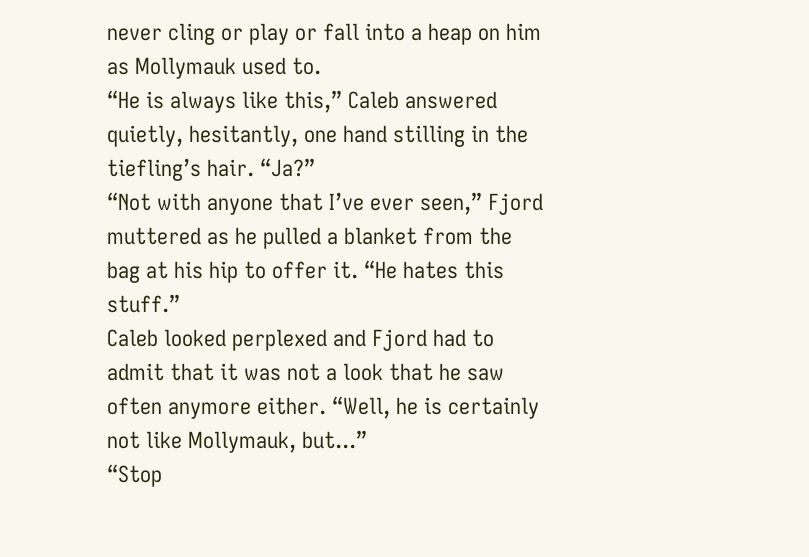never cling or play or fall into a heap on him as Mollymauk used to.
“He is always like this,” Caleb answered quietly, hesitantly, one hand stilling in the tiefling’s hair. “Ja?”
“Not with anyone that I’ve ever seen,” Fjord muttered as he pulled a blanket from the bag at his hip to offer it. “He hates this stuff.”
Caleb looked perplexed and Fjord had to admit that it was not a look that he saw often anymore either. “Well, he is certainly not like Mollymauk, but...”
“Stop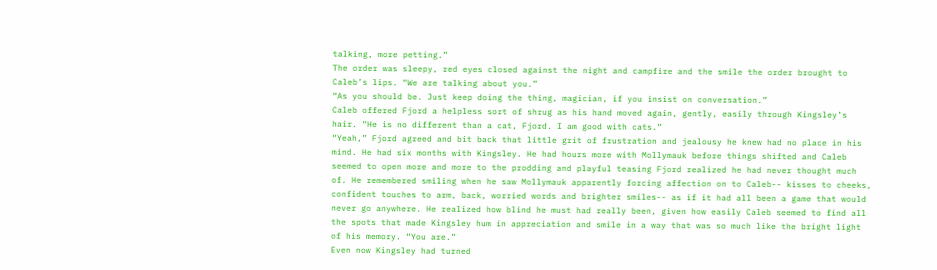talking, more petting.”
The order was sleepy, red eyes closed against the night and campfire and the smile the order brought to Caleb’s lips. “We are talking about you.”
“As you should be. Just keep doing the thing, magician, if you insist on conversation.”
Caleb offered Fjord a helpless sort of shrug as his hand moved again, gently, easily through Kingsley’s hair. “He is no different than a cat, Fjord. I am good with cats.”
“Yeah,” Fjord agreed and bit back that little grit of frustration and jealousy he knew had no place in his mind. He had six months with Kingsley. He had hours more with Mollymauk before things shifted and Caleb seemed to open more and more to the prodding and playful teasing Fjord realized he had never thought much of. He remembered smiling when he saw Mollymauk apparently forcing affection on to Caleb-- kisses to cheeks, confident touches to arm, back, worried words and brighter smiles-- as if it had all been a game that would never go anywhere. He realized how blind he must had really been, given how easily Caleb seemed to find all the spots that made Kingsley hum in appreciation and smile in a way that was so much like the bright light of his memory. “You are.”
Even now Kingsley had turned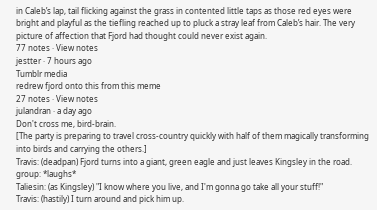in Caleb’s lap, tail flicking against the grass in contented little taps as those red eyes were bright and playful as the tiefling reached up to pluck a stray leaf from Caleb’s hair. The very picture of affection that Fjord had thought could never exist again.
77 notes · View notes
jestter · 7 hours ago
Tumblr media
redrew fjord onto this from this meme
27 notes · View notes
julandran · a day ago
Don't cross me, bird-brain.
[The party is preparing to travel cross-country quickly with half of them magically transforming into birds and carrying the others.]
Travis: (deadpan) Fjord turns into a giant, green eagle and just leaves Kingsley in the road.
group: *laughs*
Taliesin: (as Kingsley) "I know where you live, and I'm gonna go take all your stuff!"
Travis: (hastily) I turn around and pick him up.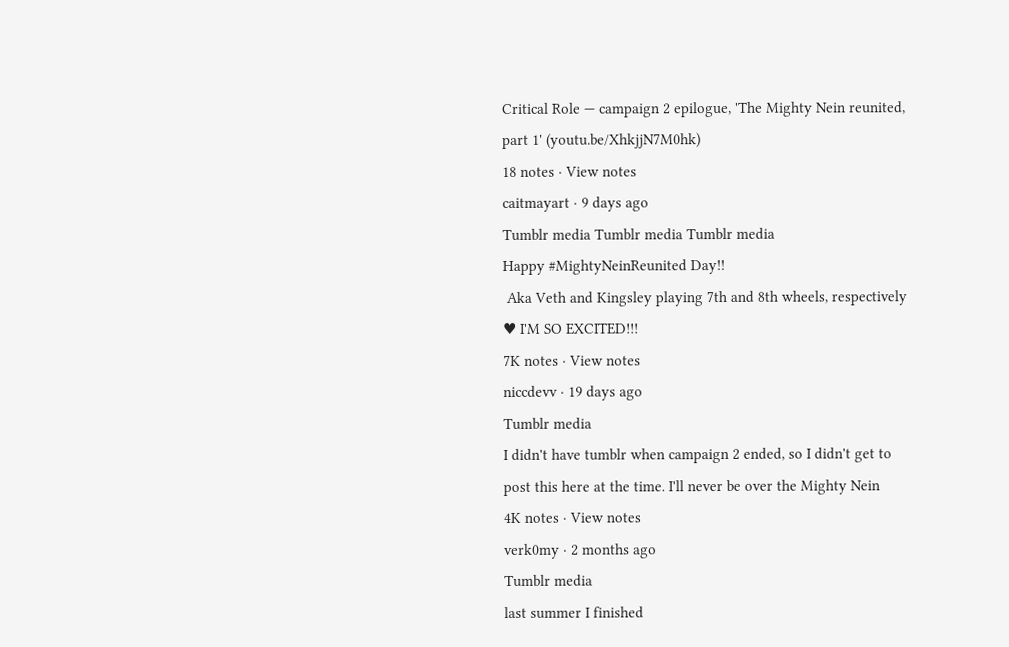Critical Role — campaign 2 epilogue, 'The Mighty Nein reunited, part 1' (youtu.be/XhkjjN7M0hk)
18 notes · View notes
caitmayart · 9 days ago
Tumblr media Tumblr media Tumblr media
Happy #MightyNeinReunited Day!!
 Aka Veth and Kingsley playing 7th and 8th wheels, respectively ♥ I'M SO EXCITED!!!
7K notes · View notes
niccdevv · 19 days ago
Tumblr media
I didn't have tumblr when campaign 2 ended, so I didn't get to post this here at the time. I'll never be over the Mighty Nein
4K notes · View notes
verk0my · 2 months ago
Tumblr media
last summer I finished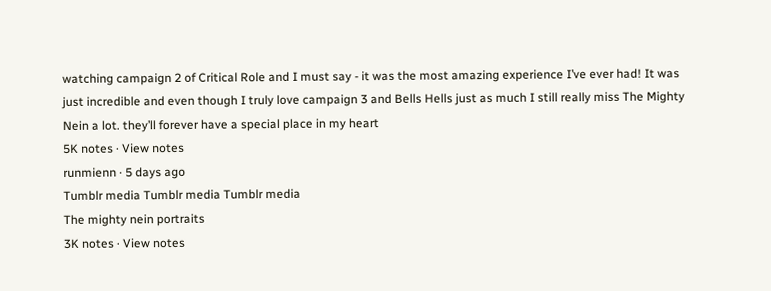watching campaign 2 of Critical Role and I must say - it was the most amazing experience I’ve ever had! It was just incredible and even though I truly love campaign 3 and Bells Hells just as much I still really miss The Mighty Nein a lot. they’ll forever have a special place in my heart
5K notes · View notes
runmienn · 5 days ago
Tumblr media Tumblr media Tumblr media
The mighty nein portraits
3K notes · View notes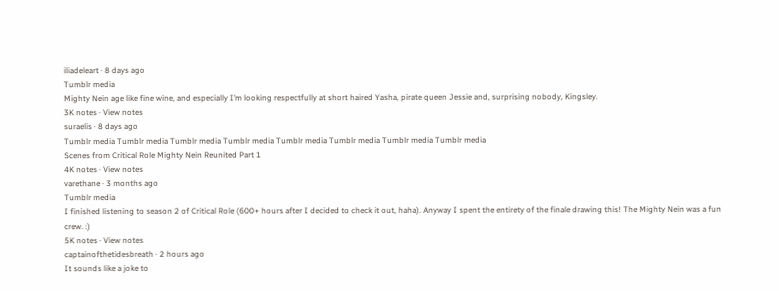iliadeleart · 8 days ago
Tumblr media
Mighty Nein age like fine wine, and especially I’m looking respectfully at short haired Yasha, pirate queen Jessie and, surprising nobody, Kingsley.
3K notes · View notes
suraelis · 8 days ago
Tumblr media Tumblr media Tumblr media Tumblr media Tumblr media Tumblr media Tumblr media Tumblr media
Scenes from Critical Role Mighty Nein Reunited Part 1
4K notes · View notes
varethane · 3 months ago
Tumblr media
I finished listening to season 2 of Critical Role (600+ hours after I decided to check it out, haha). Anyway I spent the entirety of the finale drawing this! The Mighty Nein was a fun crew. :)
5K notes · View notes
captainofthetidesbreath · 2 hours ago
It sounds like a joke to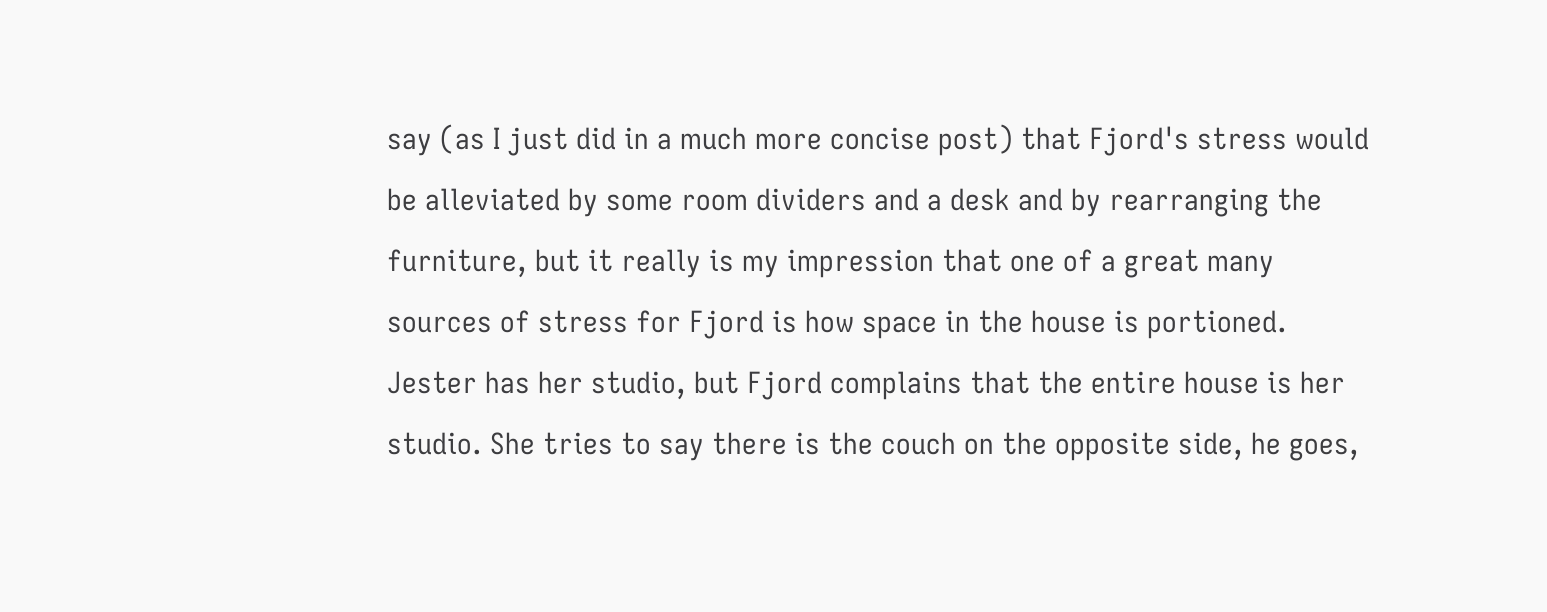say (as I just did in a much more concise post) that Fjord's stress would be alleviated by some room dividers and a desk and by rearranging the furniture, but it really is my impression that one of a great many sources of stress for Fjord is how space in the house is portioned. Jester has her studio, but Fjord complains that the entire house is her studio. She tries to say there is the couch on the opposite side, he goes,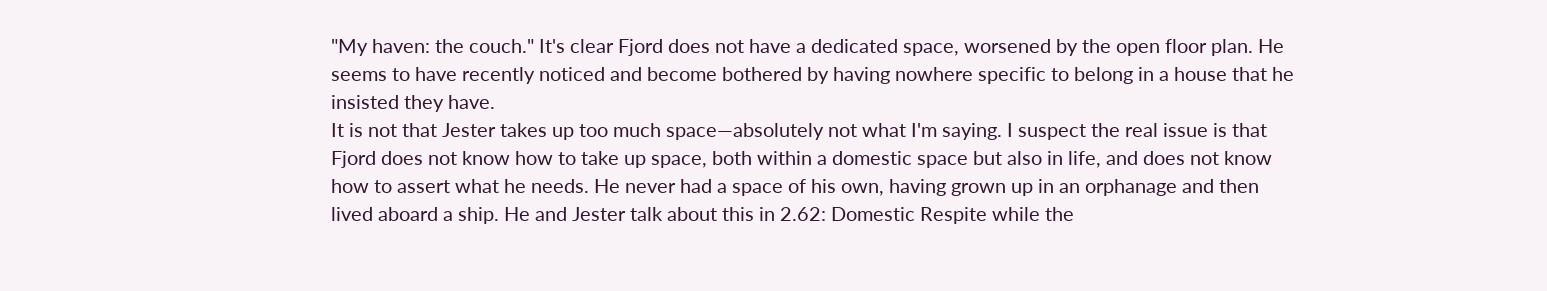"My haven: the couch." It's clear Fjord does not have a dedicated space, worsened by the open floor plan. He seems to have recently noticed and become bothered by having nowhere specific to belong in a house that he insisted they have.
It is not that Jester takes up too much space—absolutely not what I'm saying. I suspect the real issue is that Fjord does not know how to take up space, both within a domestic space but also in life, and does not know how to assert what he needs. He never had a space of his own, having grown up in an orphanage and then lived aboard a ship. He and Jester talk about this in 2.62: Domestic Respite while the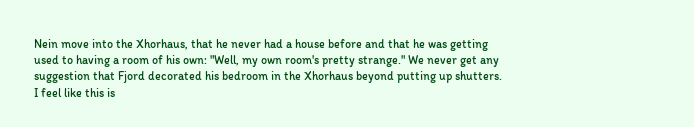Nein move into the Xhorhaus, that he never had a house before and that he was getting used to having a room of his own: "Well, my own room's pretty strange." We never get any suggestion that Fjord decorated his bedroom in the Xhorhaus beyond putting up shutters.
I feel like this is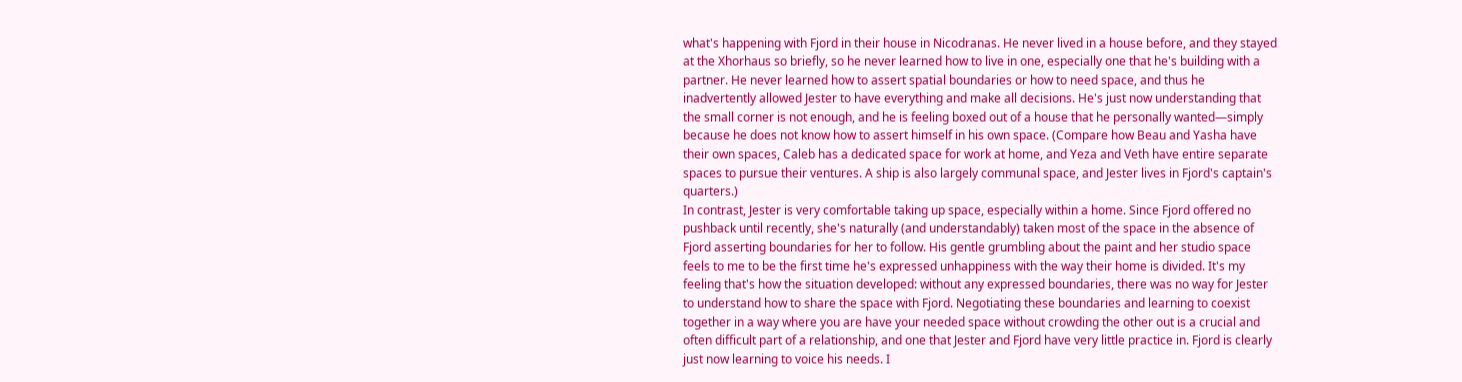what's happening with Fjord in their house in Nicodranas. He never lived in a house before, and they stayed at the Xhorhaus so briefly, so he never learned how to live in one, especially one that he's building with a partner. He never learned how to assert spatial boundaries or how to need space, and thus he inadvertently allowed Jester to have everything and make all decisions. He's just now understanding that the small corner is not enough, and he is feeling boxed out of a house that he personally wanted—simply because he does not know how to assert himself in his own space. (Compare how Beau and Yasha have their own spaces, Caleb has a dedicated space for work at home, and Yeza and Veth have entire separate spaces to pursue their ventures. A ship is also largely communal space, and Jester lives in Fjord's captain's quarters.)
In contrast, Jester is very comfortable taking up space, especially within a home. Since Fjord offered no pushback until recently, she's naturally (and understandably) taken most of the space in the absence of Fjord asserting boundaries for her to follow. His gentle grumbling about the paint and her studio space feels to me to be the first time he's expressed unhappiness with the way their home is divided. It's my feeling that's how the situation developed: without any expressed boundaries, there was no way for Jester to understand how to share the space with Fjord. Negotiating these boundaries and learning to coexist together in a way where you are have your needed space without crowding the other out is a crucial and often difficult part of a relationship, and one that Jester and Fjord have very little practice in. Fjord is clearly just now learning to voice his needs. I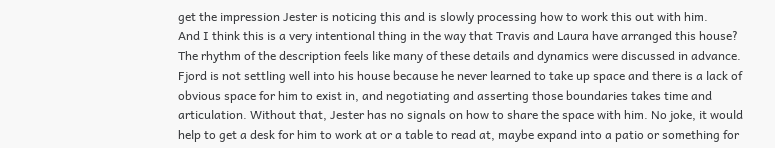get the impression Jester is noticing this and is slowly processing how to work this out with him.
And I think this is a very intentional thing in the way that Travis and Laura have arranged this house? The rhythm of the description feels like many of these details and dynamics were discussed in advance.
Fjord is not settling well into his house because he never learned to take up space and there is a lack of obvious space for him to exist in, and negotiating and asserting those boundaries takes time and articulation. Without that, Jester has no signals on how to share the space with him. No joke, it would help to get a desk for him to work at or a table to read at, maybe expand into a patio or something for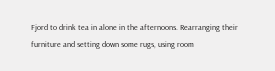Fjord to drink tea in alone in the afternoons. Rearranging their furniture and setting down some rugs, using room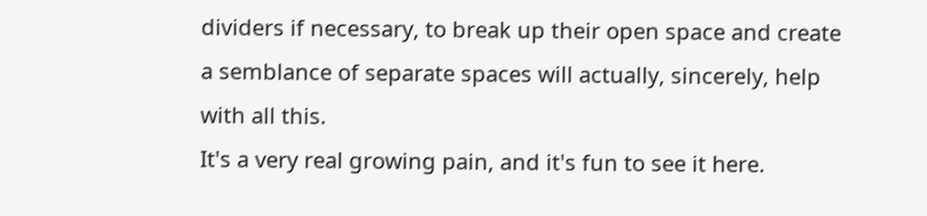dividers if necessary, to break up their open space and create a semblance of separate spaces will actually, sincerely, help with all this.
It's a very real growing pain, and it's fun to see it here.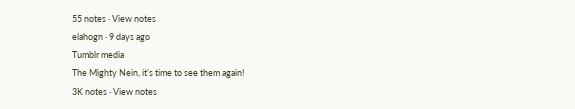55 notes · View notes
elahogn · 9 days ago
Tumblr media
The Mighty Nein, it’s time to see them again!
3K notes · View notes